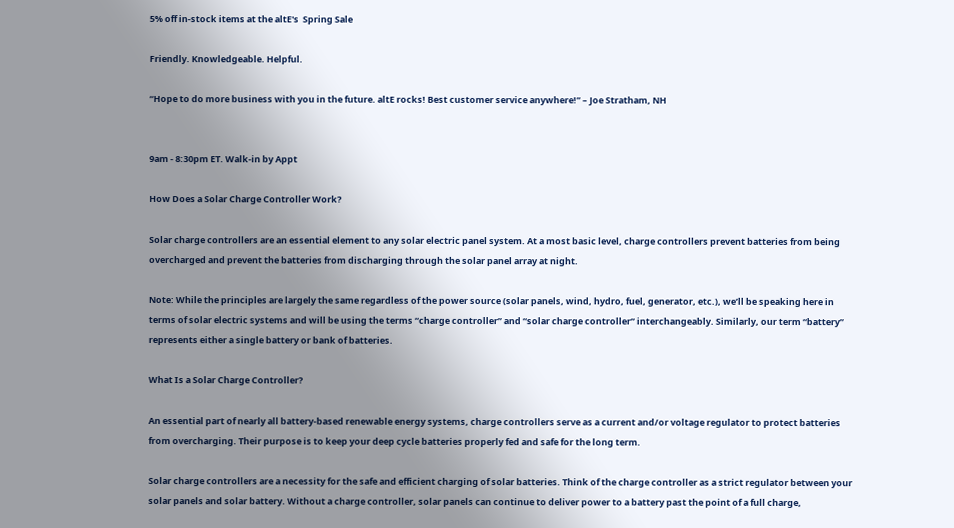5% off in-stock items at the altE's  Spring Sale

Friendly. Knowledgeable. Helpful.

“Hope to do more business with you in the future. altE rocks! Best customer service anywhere!” – Joe Stratham, NH


9am - 8:30pm ET. Walk-in by Appt

How Does a Solar Charge Controller Work?

Solar charge controllers are an essential element to any solar electric panel system. At a most basic level, charge controllers prevent batteries from being overcharged and prevent the batteries from discharging through the solar panel array at night.

Note: While the principles are largely the same regardless of the power source (solar panels, wind, hydro, fuel, generator, etc.), we’ll be speaking here in terms of solar electric systems and will be using the terms “charge controller” and “solar charge controller” interchangeably. Similarly, our term “battery” represents either a single battery or bank of batteries.

What Is a Solar Charge Controller?

An essential part of nearly all battery-based renewable energy systems, charge controllers serve as a current and/or voltage regulator to protect batteries from overcharging. Their purpose is to keep your deep cycle batteries properly fed and safe for the long term.

Solar charge controllers are a necessity for the safe and efficient charging of solar batteries. Think of the charge controller as a strict regulator between your solar panels and solar battery. Without a charge controller, solar panels can continue to deliver power to a battery past the point of a full charge,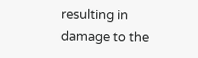resulting in damage to the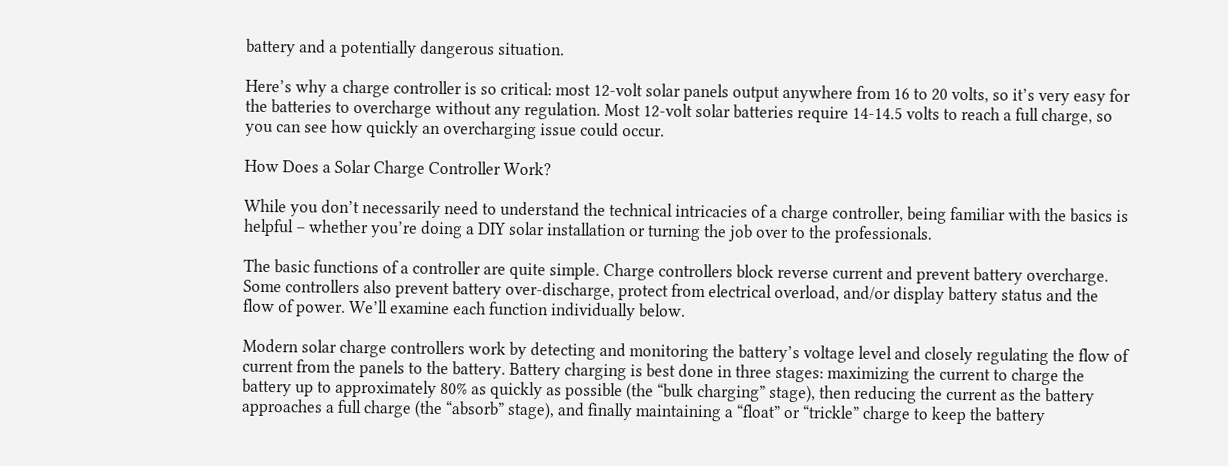battery and a potentially dangerous situation.

Here’s why a charge controller is so critical: most 12-volt solar panels output anywhere from 16 to 20 volts, so it’s very easy for the batteries to overcharge without any regulation. Most 12-volt solar batteries require 14-14.5 volts to reach a full charge, so you can see how quickly an overcharging issue could occur.

How Does a Solar Charge Controller Work?

While you don’t necessarily need to understand the technical intricacies of a charge controller, being familiar with the basics is helpful – whether you’re doing a DIY solar installation or turning the job over to the professionals.

The basic functions of a controller are quite simple. Charge controllers block reverse current and prevent battery overcharge. Some controllers also prevent battery over-discharge, protect from electrical overload, and/or display battery status and the flow of power. We’ll examine each function individually below.

Modern solar charge controllers work by detecting and monitoring the battery’s voltage level and closely regulating the flow of current from the panels to the battery. Battery charging is best done in three stages: maximizing the current to charge the battery up to approximately 80% as quickly as possible (the “bulk charging” stage), then reducing the current as the battery approaches a full charge (the “absorb” stage), and finally maintaining a “float” or “trickle” charge to keep the battery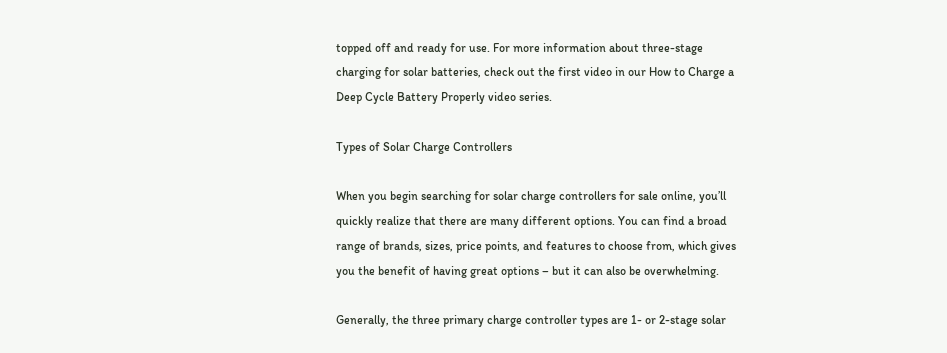topped off and ready for use. For more information about three-stage charging for solar batteries, check out the first video in our How to Charge a Deep Cycle Battery Properly video series.

Types of Solar Charge Controllers

When you begin searching for solar charge controllers for sale online, you’ll quickly realize that there are many different options. You can find a broad range of brands, sizes, price points, and features to choose from, which gives you the benefit of having great options – but it can also be overwhelming.

Generally, the three primary charge controller types are 1- or 2-stage solar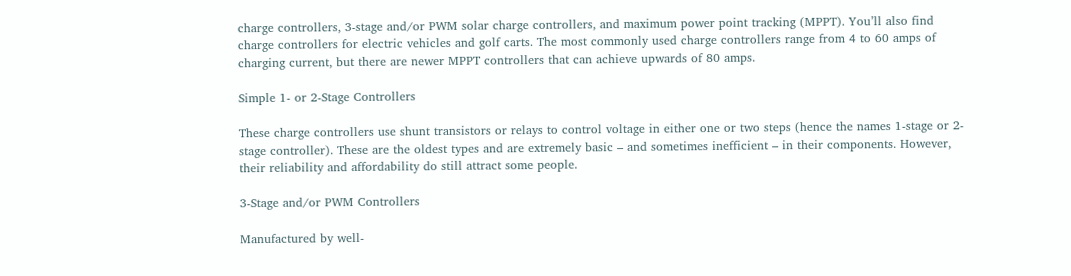charge controllers, 3-stage and/or PWM solar charge controllers, and maximum power point tracking (MPPT). You’ll also find charge controllers for electric vehicles and golf carts. The most commonly used charge controllers range from 4 to 60 amps of charging current, but there are newer MPPT controllers that can achieve upwards of 80 amps.

Simple 1- or 2-Stage Controllers

These charge controllers use shunt transistors or relays to control voltage in either one or two steps (hence the names 1-stage or 2-stage controller). These are the oldest types and are extremely basic – and sometimes inefficient – in their components. However, their reliability and affordability do still attract some people.

3-Stage and/or PWM Controllers

Manufactured by well-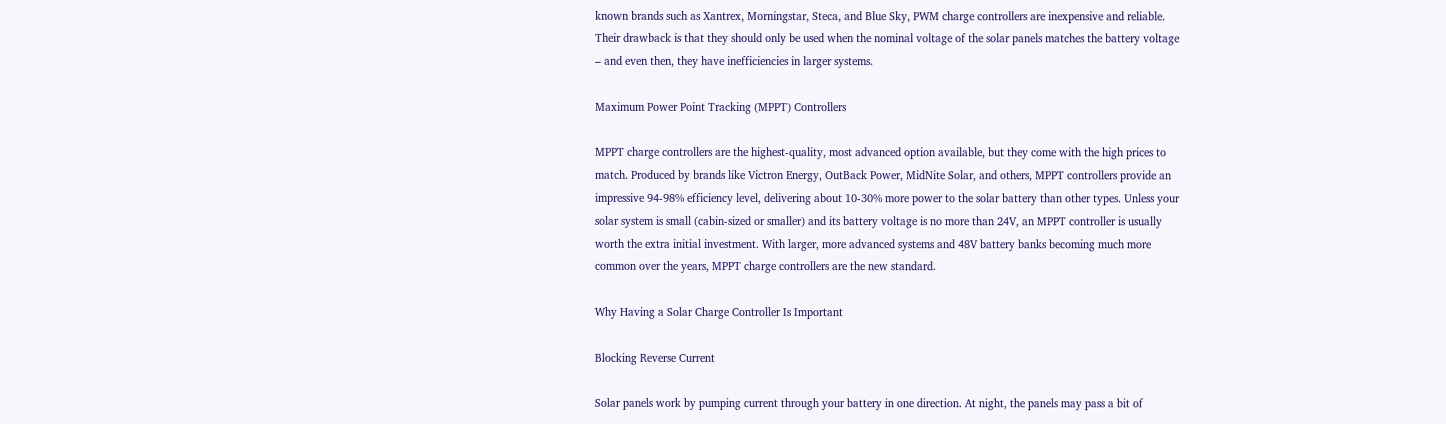known brands such as Xantrex, Morningstar, Steca, and Blue Sky, PWM charge controllers are inexpensive and reliable. Their drawback is that they should only be used when the nominal voltage of the solar panels matches the battery voltage – and even then, they have inefficiencies in larger systems.

Maximum Power Point Tracking (MPPT) Controllers

MPPT charge controllers are the highest-quality, most advanced option available, but they come with the high prices to match. Produced by brands like Victron Energy, OutBack Power, MidNite Solar, and others, MPPT controllers provide an impressive 94-98% efficiency level, delivering about 10-30% more power to the solar battery than other types. Unless your solar system is small (cabin-sized or smaller) and its battery voltage is no more than 24V, an MPPT controller is usually worth the extra initial investment. With larger, more advanced systems and 48V battery banks becoming much more common over the years, MPPT charge controllers are the new standard.

Why Having a Solar Charge Controller Is Important

Blocking Reverse Current

Solar panels work by pumping current through your battery in one direction. At night, the panels may pass a bit of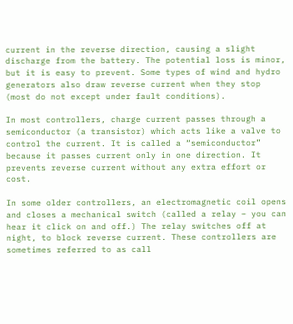current in the reverse direction, causing a slight discharge from the battery. The potential loss is minor, but it is easy to prevent. Some types of wind and hydro generators also draw reverse current when they stop (most do not except under fault conditions).

In most controllers, charge current passes through a semiconductor (a transistor) which acts like a valve to control the current. It is called a “semiconductor” because it passes current only in one direction. It prevents reverse current without any extra effort or cost.

In some older controllers, an electromagnetic coil opens and closes a mechanical switch (called a relay – you can hear it click on and off.) The relay switches off at night, to block reverse current. These controllers are sometimes referred to as call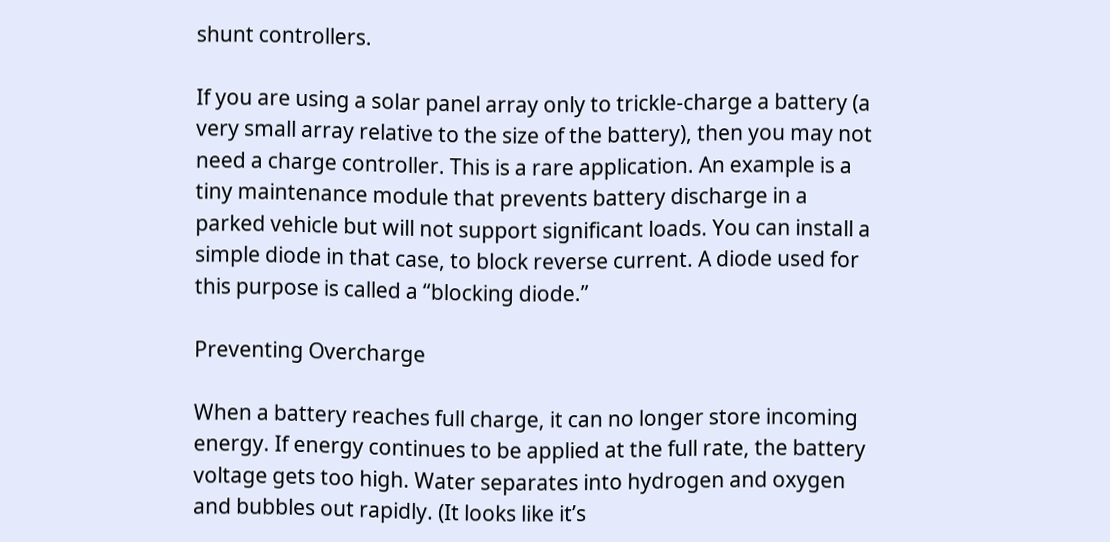shunt controllers.

If you are using a solar panel array only to trickle-charge a battery (a very small array relative to the size of the battery), then you may not need a charge controller. This is a rare application. An example is a tiny maintenance module that prevents battery discharge in a parked vehicle but will not support significant loads. You can install a simple diode in that case, to block reverse current. A diode used for this purpose is called a “blocking diode.”

Preventing Overcharge

When a battery reaches full charge, it can no longer store incoming energy. If energy continues to be applied at the full rate, the battery voltage gets too high. Water separates into hydrogen and oxygen and bubbles out rapidly. (It looks like it’s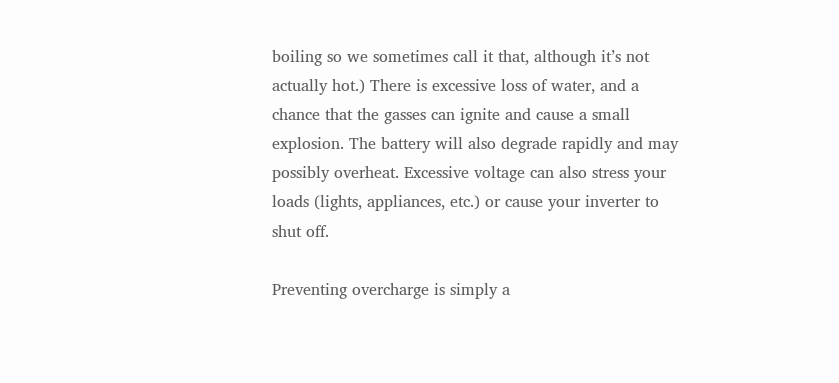boiling so we sometimes call it that, although it’s not actually hot.) There is excessive loss of water, and a chance that the gasses can ignite and cause a small explosion. The battery will also degrade rapidly and may possibly overheat. Excessive voltage can also stress your loads (lights, appliances, etc.) or cause your inverter to shut off.

Preventing overcharge is simply a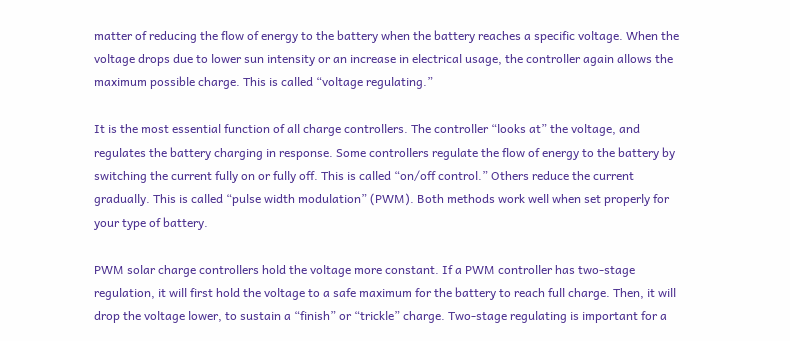matter of reducing the flow of energy to the battery when the battery reaches a specific voltage. When the voltage drops due to lower sun intensity or an increase in electrical usage, the controller again allows the maximum possible charge. This is called “voltage regulating.”

It is the most essential function of all charge controllers. The controller “looks at” the voltage, and regulates the battery charging in response. Some controllers regulate the flow of energy to the battery by switching the current fully on or fully off. This is called “on/off control.” Others reduce the current gradually. This is called “pulse width modulation” (PWM). Both methods work well when set properly for your type of battery.

PWM solar charge controllers hold the voltage more constant. If a PWM controller has two-stage regulation, it will first hold the voltage to a safe maximum for the battery to reach full charge. Then, it will drop the voltage lower, to sustain a “finish” or “trickle” charge. Two-stage regulating is important for a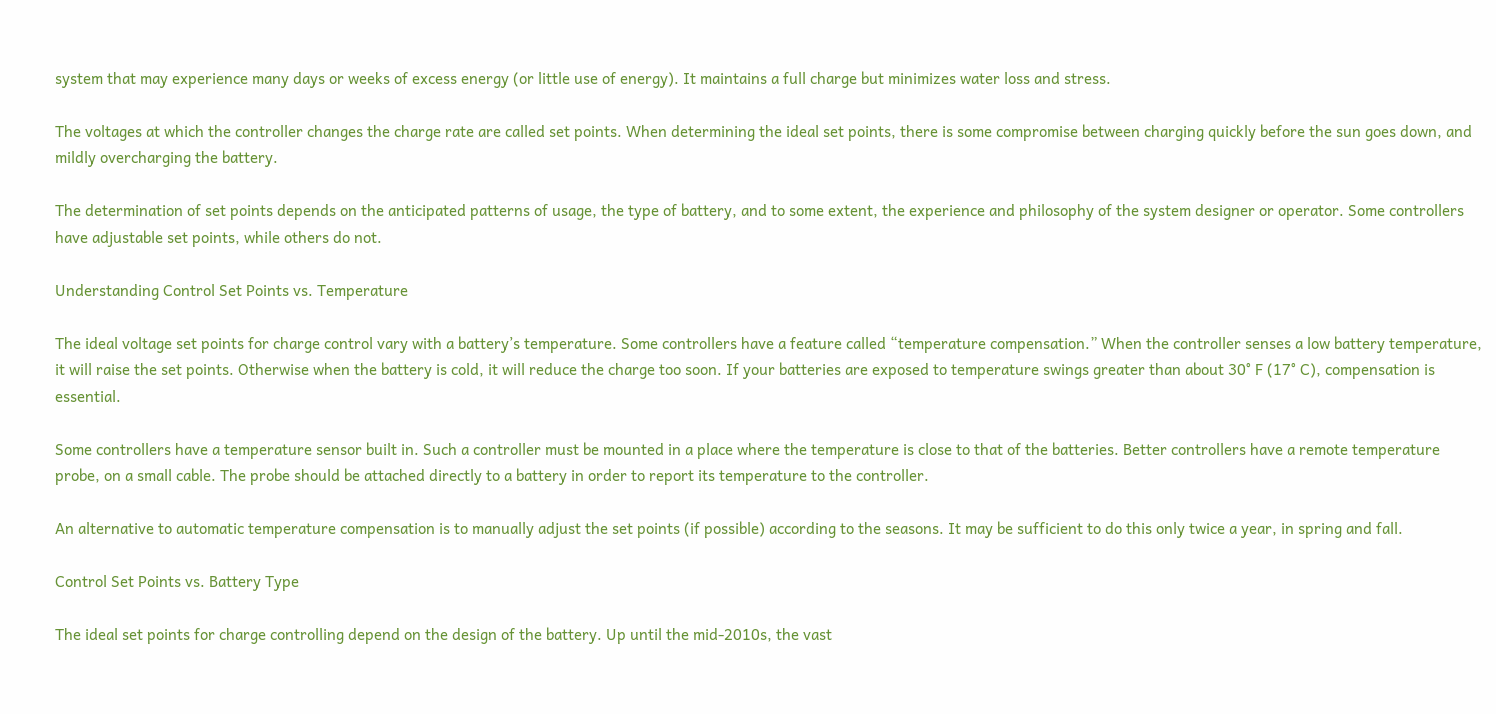system that may experience many days or weeks of excess energy (or little use of energy). It maintains a full charge but minimizes water loss and stress.

The voltages at which the controller changes the charge rate are called set points. When determining the ideal set points, there is some compromise between charging quickly before the sun goes down, and mildly overcharging the battery.

The determination of set points depends on the anticipated patterns of usage, the type of battery, and to some extent, the experience and philosophy of the system designer or operator. Some controllers have adjustable set points, while others do not.

Understanding Control Set Points vs. Temperature

The ideal voltage set points for charge control vary with a battery’s temperature. Some controllers have a feature called “temperature compensation.” When the controller senses a low battery temperature, it will raise the set points. Otherwise when the battery is cold, it will reduce the charge too soon. If your batteries are exposed to temperature swings greater than about 30° F (17° C), compensation is essential.

Some controllers have a temperature sensor built in. Such a controller must be mounted in a place where the temperature is close to that of the batteries. Better controllers have a remote temperature probe, on a small cable. The probe should be attached directly to a battery in order to report its temperature to the controller.

An alternative to automatic temperature compensation is to manually adjust the set points (if possible) according to the seasons. It may be sufficient to do this only twice a year, in spring and fall.

Control Set Points vs. Battery Type

The ideal set points for charge controlling depend on the design of the battery. Up until the mid-2010s, the vast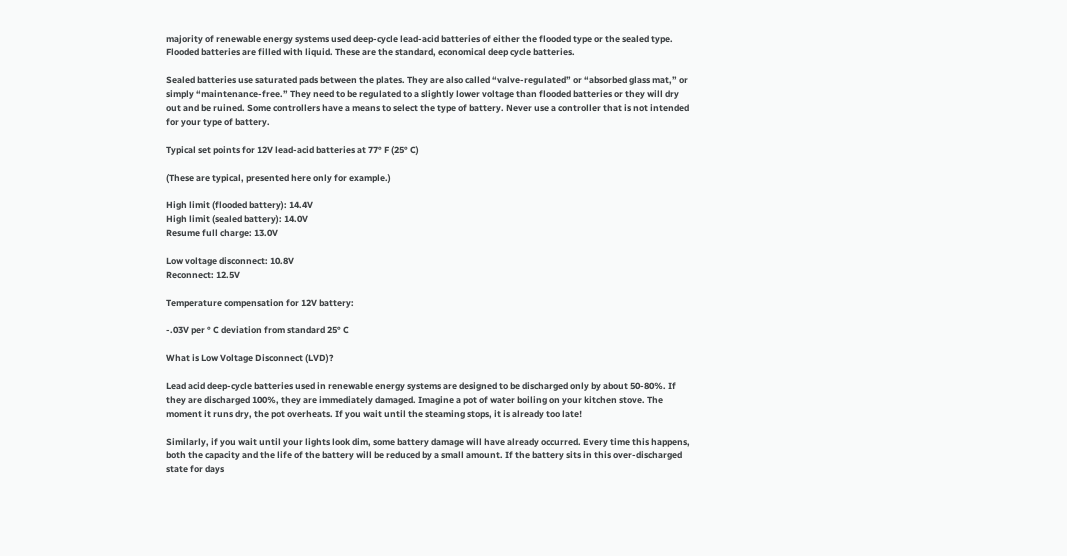majority of renewable energy systems used deep-cycle lead-acid batteries of either the flooded type or the sealed type. Flooded batteries are filled with liquid. These are the standard, economical deep cycle batteries.

Sealed batteries use saturated pads between the plates. They are also called “valve-regulated” or “absorbed glass mat,” or simply “maintenance-free.” They need to be regulated to a slightly lower voltage than flooded batteries or they will dry out and be ruined. Some controllers have a means to select the type of battery. Never use a controller that is not intended for your type of battery.

Typical set points for 12V lead-acid batteries at 77° F (25° C)

(These are typical, presented here only for example.)

High limit (flooded battery): 14.4V
High limit (sealed battery): 14.0V
Resume full charge: 13.0V

Low voltage disconnect: 10.8V
Reconnect: 12.5V

Temperature compensation for 12V battery:

-.03V per ° C deviation from standard 25° C

What is Low Voltage Disconnect (LVD)?

Lead acid deep-cycle batteries used in renewable energy systems are designed to be discharged only by about 50-80%. If they are discharged 100%, they are immediately damaged. Imagine a pot of water boiling on your kitchen stove. The moment it runs dry, the pot overheats. If you wait until the steaming stops, it is already too late!

Similarly, if you wait until your lights look dim, some battery damage will have already occurred. Every time this happens, both the capacity and the life of the battery will be reduced by a small amount. If the battery sits in this over-discharged state for days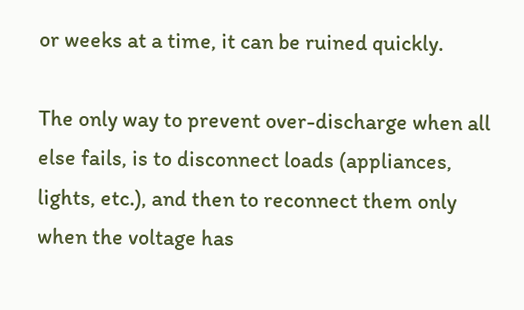or weeks at a time, it can be ruined quickly.

The only way to prevent over-discharge when all else fails, is to disconnect loads (appliances, lights, etc.), and then to reconnect them only when the voltage has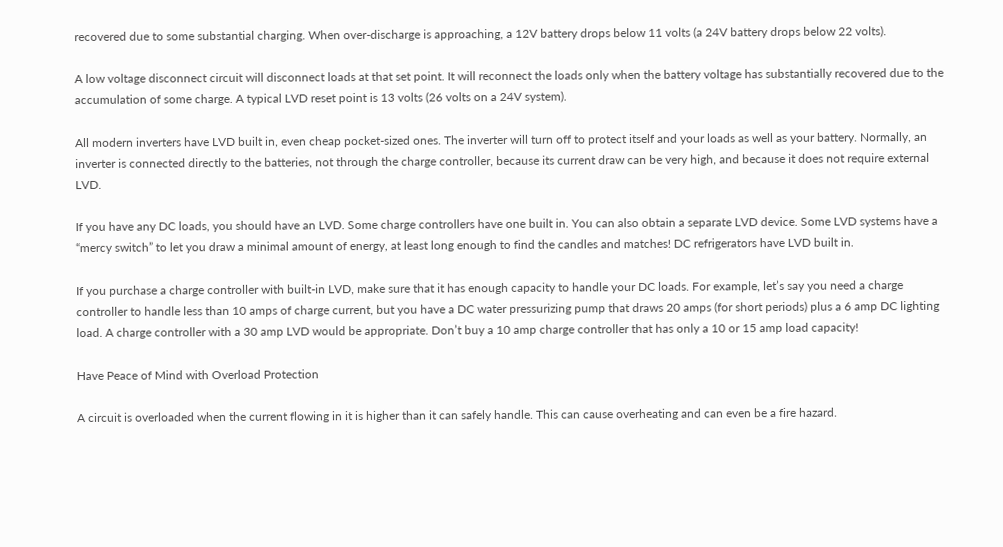recovered due to some substantial charging. When over-discharge is approaching, a 12V battery drops below 11 volts (a 24V battery drops below 22 volts).

A low voltage disconnect circuit will disconnect loads at that set point. It will reconnect the loads only when the battery voltage has substantially recovered due to the accumulation of some charge. A typical LVD reset point is 13 volts (26 volts on a 24V system).

All modern inverters have LVD built in, even cheap pocket-sized ones. The inverter will turn off to protect itself and your loads as well as your battery. Normally, an inverter is connected directly to the batteries, not through the charge controller, because its current draw can be very high, and because it does not require external LVD.

If you have any DC loads, you should have an LVD. Some charge controllers have one built in. You can also obtain a separate LVD device. Some LVD systems have a “mercy switch” to let you draw a minimal amount of energy, at least long enough to find the candles and matches! DC refrigerators have LVD built in.

If you purchase a charge controller with built-in LVD, make sure that it has enough capacity to handle your DC loads. For example, let’s say you need a charge controller to handle less than 10 amps of charge current, but you have a DC water pressurizing pump that draws 20 amps (for short periods) plus a 6 amp DC lighting load. A charge controller with a 30 amp LVD would be appropriate. Don’t buy a 10 amp charge controller that has only a 10 or 15 amp load capacity!

Have Peace of Mind with Overload Protection

A circuit is overloaded when the current flowing in it is higher than it can safely handle. This can cause overheating and can even be a fire hazard.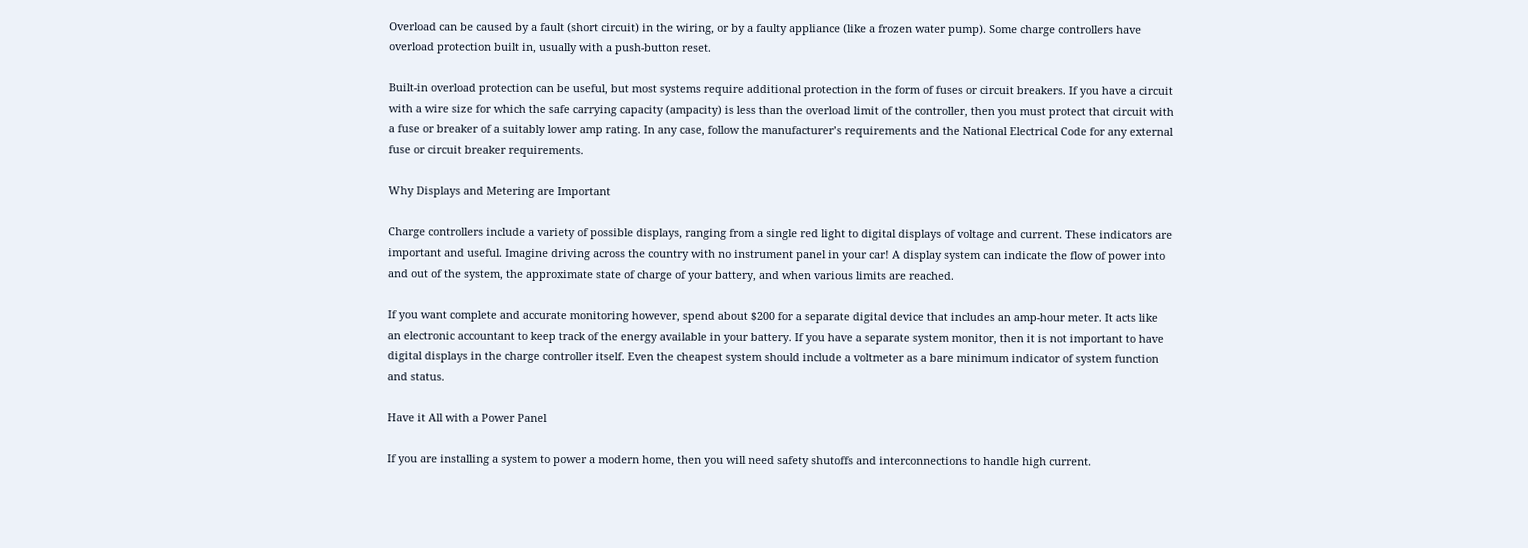Overload can be caused by a fault (short circuit) in the wiring, or by a faulty appliance (like a frozen water pump). Some charge controllers have overload protection built in, usually with a push-button reset.

Built-in overload protection can be useful, but most systems require additional protection in the form of fuses or circuit breakers. If you have a circuit with a wire size for which the safe carrying capacity (ampacity) is less than the overload limit of the controller, then you must protect that circuit with a fuse or breaker of a suitably lower amp rating. In any case, follow the manufacturer’s requirements and the National Electrical Code for any external fuse or circuit breaker requirements.

Why Displays and Metering are Important

Charge controllers include a variety of possible displays, ranging from a single red light to digital displays of voltage and current. These indicators are important and useful. Imagine driving across the country with no instrument panel in your car! A display system can indicate the flow of power into and out of the system, the approximate state of charge of your battery, and when various limits are reached.

If you want complete and accurate monitoring however, spend about $200 for a separate digital device that includes an amp-hour meter. It acts like an electronic accountant to keep track of the energy available in your battery. If you have a separate system monitor, then it is not important to have digital displays in the charge controller itself. Even the cheapest system should include a voltmeter as a bare minimum indicator of system function and status.

Have it All with a Power Panel

If you are installing a system to power a modern home, then you will need safety shutoffs and interconnections to handle high current.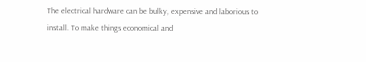The electrical hardware can be bulky, expensive and laborious to install. To make things economical and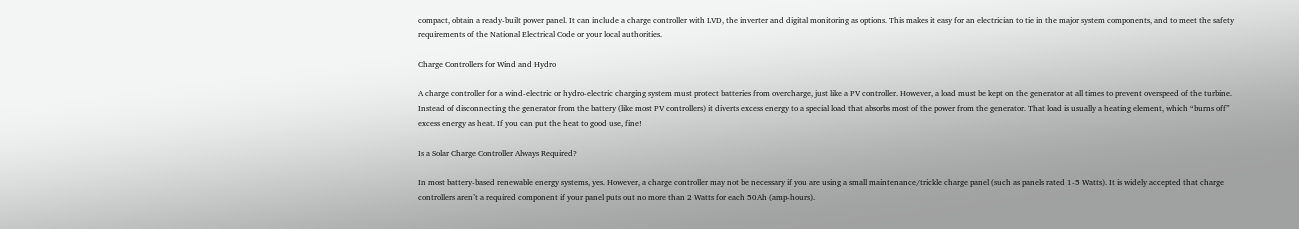compact, obtain a ready-built power panel. It can include a charge controller with LVD, the inverter and digital monitoring as options. This makes it easy for an electrician to tie in the major system components, and to meet the safety requirements of the National Electrical Code or your local authorities.

Charge Controllers for Wind and Hydro

A charge controller for a wind-electric or hydro-electric charging system must protect batteries from overcharge, just like a PV controller. However, a load must be kept on the generator at all times to prevent overspeed of the turbine. Instead of disconnecting the generator from the battery (like most PV controllers) it diverts excess energy to a special load that absorbs most of the power from the generator. That load is usually a heating element, which “burns off” excess energy as heat. If you can put the heat to good use, fine!

Is a Solar Charge Controller Always Required?

In most battery-based renewable energy systems, yes. However, a charge controller may not be necessary if you are using a small maintenance/trickle charge panel (such as panels rated 1-5 Watts). It is widely accepted that charge controllers aren’t a required component if your panel puts out no more than 2 Watts for each 50Ah (amp-hours).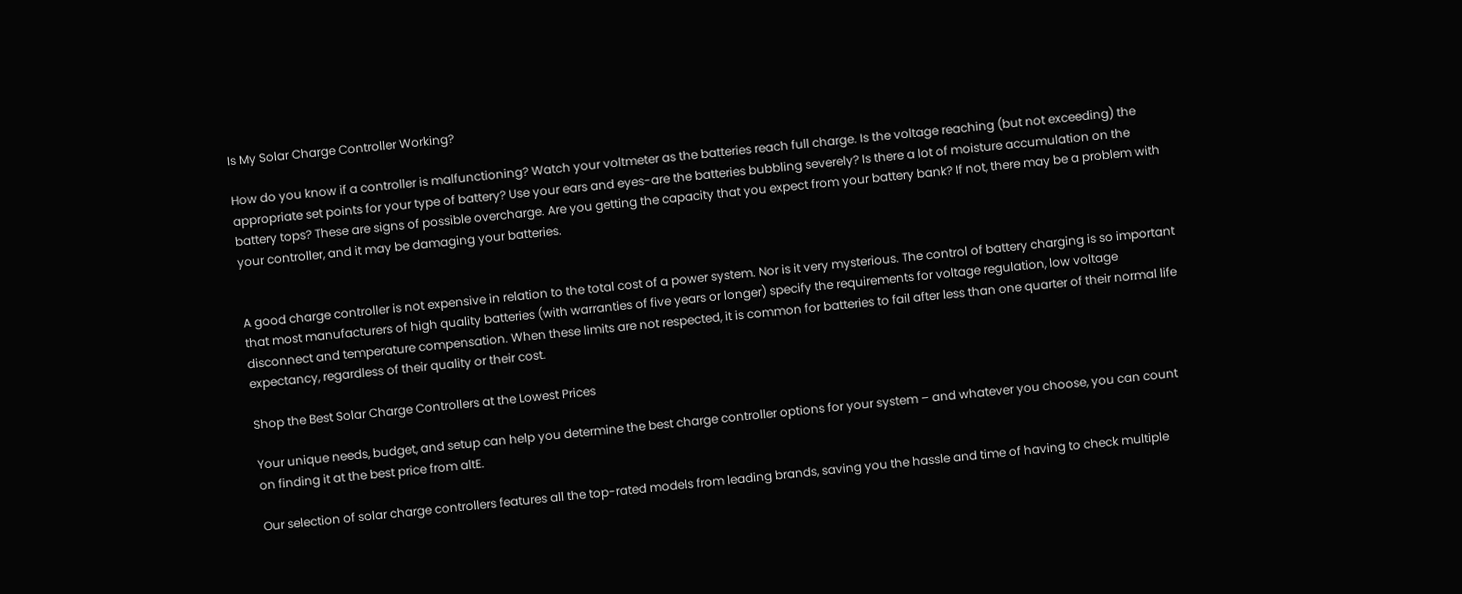Is My Solar Charge Controller Working?

How do you know if a controller is malfunctioning? Watch your voltmeter as the batteries reach full charge. Is the voltage reaching (but not exceeding) the appropriate set points for your type of battery? Use your ears and eyes-are the batteries bubbling severely? Is there a lot of moisture accumulation on the battery tops? These are signs of possible overcharge. Are you getting the capacity that you expect from your battery bank? If not, there may be a problem with your controller, and it may be damaging your batteries.


A good charge controller is not expensive in relation to the total cost of a power system. Nor is it very mysterious. The control of battery charging is so important that most manufacturers of high quality batteries (with warranties of five years or longer) specify the requirements for voltage regulation, low voltage disconnect and temperature compensation. When these limits are not respected, it is common for batteries to fail after less than one quarter of their normal life expectancy, regardless of their quality or their cost.

Shop the Best Solar Charge Controllers at the Lowest Prices

Your unique needs, budget, and setup can help you determine the best charge controller options for your system – and whatever you choose, you can count on finding it at the best price from altE.

Our selection of solar charge controllers features all the top-rated models from leading brands, saving you the hassle and time of having to check multiple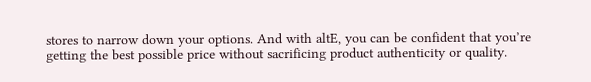stores to narrow down your options. And with altE, you can be confident that you’re getting the best possible price without sacrificing product authenticity or quality.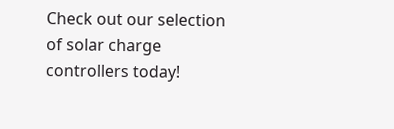Check out our selection of solar charge controllers today!